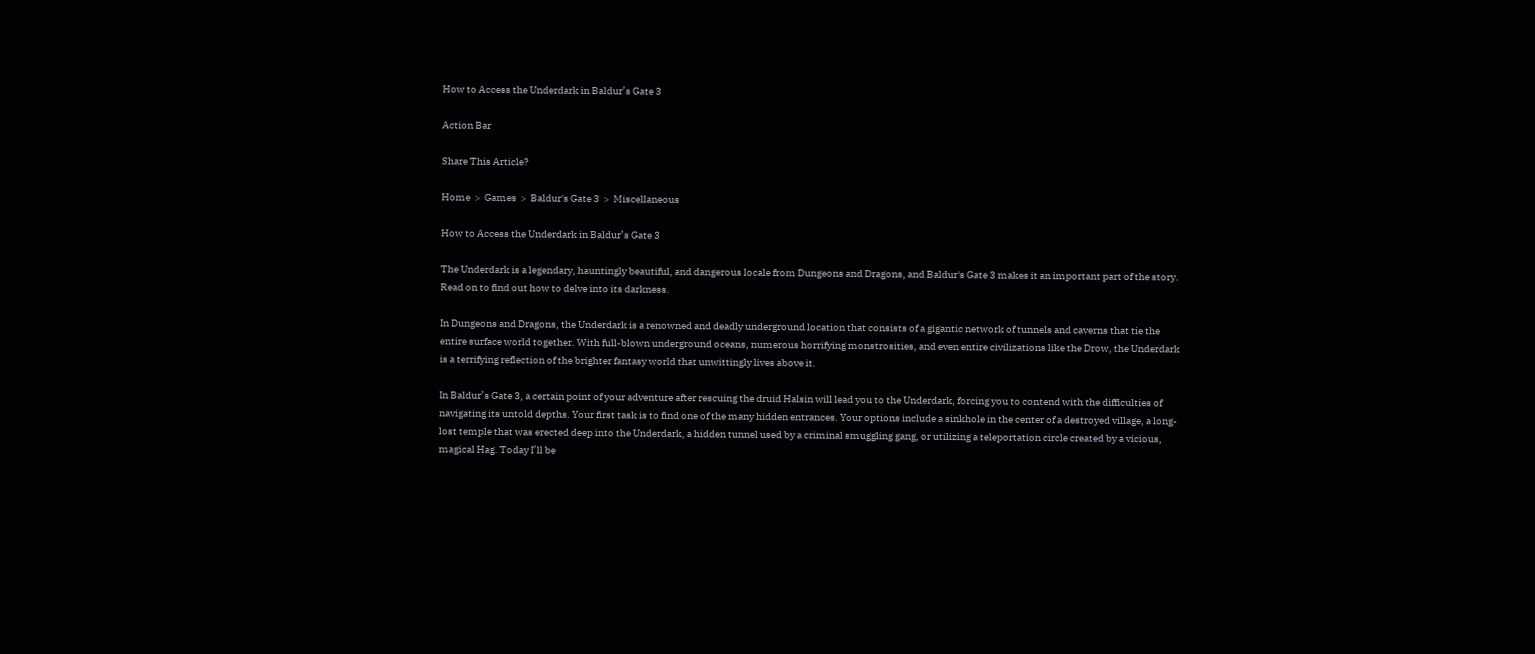How to Access the Underdark in Baldur’s Gate 3

Action Bar

Share This Article?

Home  >  Games  >  Baldur's Gate 3  >  Miscellaneous

How to Access the Underdark in Baldur’s Gate 3

The Underdark is a legendary, hauntingly beautiful, and dangerous locale from Dungeons and Dragons, and Baldur's Gate 3 makes it an important part of the story. Read on to find out how to delve into its darkness.

In Dungeons and Dragons, the Underdark is a renowned and deadly underground location that consists of a gigantic network of tunnels and caverns that tie the entire surface world together. With full-blown underground oceans, numerous horrifying monstrosities, and even entire civilizations like the Drow, the Underdark is a terrifying reflection of the brighter fantasy world that unwittingly lives above it.

In Baldur’s Gate 3, a certain point of your adventure after rescuing the druid Halsin will lead you to the Underdark, forcing you to contend with the difficulties of navigating its untold depths. Your first task is to find one of the many hidden entrances. Your options include a sinkhole in the center of a destroyed village, a long-lost temple that was erected deep into the Underdark, a hidden tunnel used by a criminal smuggling gang, or utilizing a teleportation circle created by a vicious, magical Hag. Today I’ll be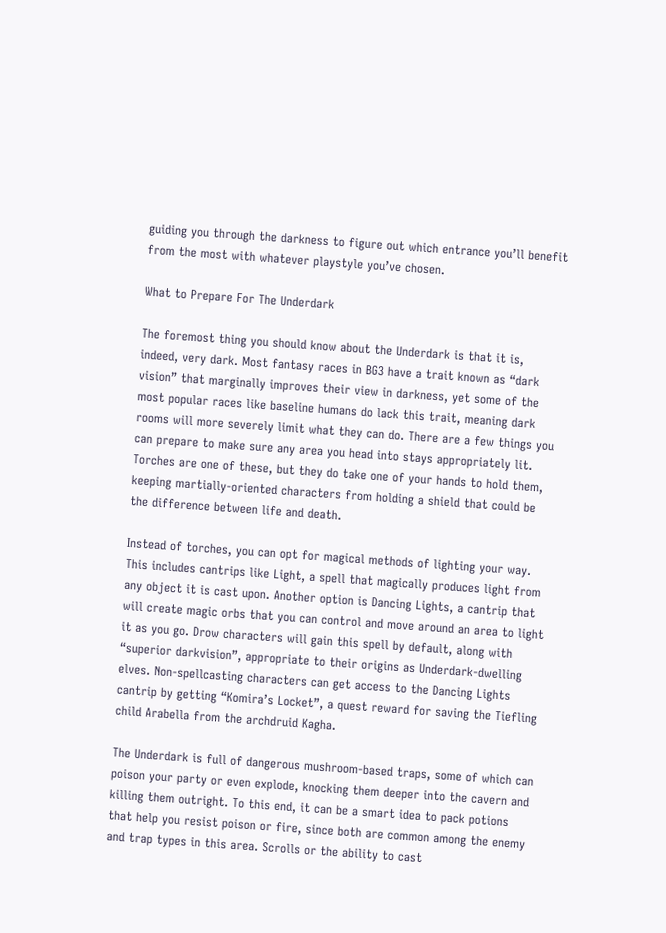guiding you through the darkness to figure out which entrance you’ll benefit from the most with whatever playstyle you’ve chosen.

What to Prepare For The Underdark

The foremost thing you should know about the Underdark is that it is, indeed, very dark. Most fantasy races in BG3 have a trait known as “dark vision” that marginally improves their view in darkness, yet some of the most popular races like baseline humans do lack this trait, meaning dark rooms will more severely limit what they can do. There are a few things you can prepare to make sure any area you head into stays appropriately lit. Torches are one of these, but they do take one of your hands to hold them, keeping martially-oriented characters from holding a shield that could be the difference between life and death.

Instead of torches, you can opt for magical methods of lighting your way. This includes cantrips like Light, a spell that magically produces light from any object it is cast upon. Another option is Dancing Lights, a cantrip that will create magic orbs that you can control and move around an area to light it as you go. Drow characters will gain this spell by default, along with “superior darkvision”, appropriate to their origins as Underdark-dwelling elves. Non-spellcasting characters can get access to the Dancing Lights cantrip by getting “Komira’s Locket”, a quest reward for saving the Tiefling child Arabella from the archdruid Kagha.

The Underdark is full of dangerous mushroom-based traps, some of which can poison your party or even explode, knocking them deeper into the cavern and killing them outright. To this end, it can be a smart idea to pack potions that help you resist poison or fire, since both are common among the enemy and trap types in this area. Scrolls or the ability to cast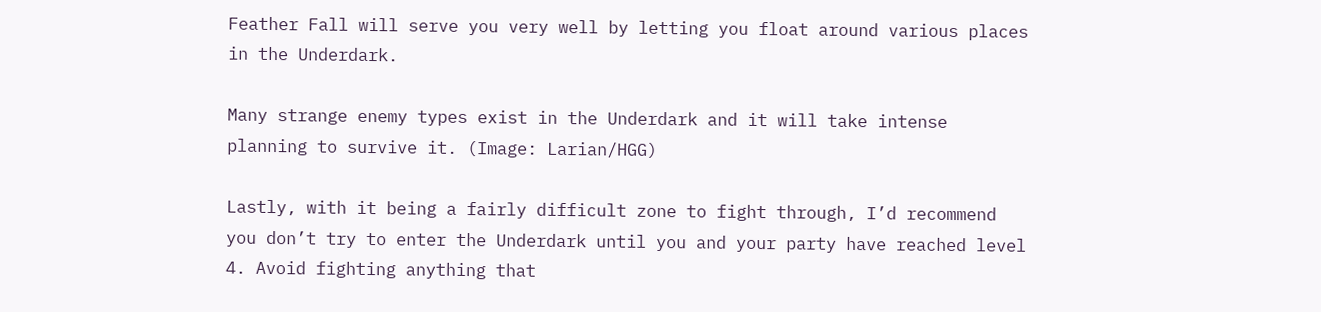Feather Fall will serve you very well by letting you float around various places in the Underdark.

Many strange enemy types exist in the Underdark and it will take intense planning to survive it. (Image: Larian/HGG)

Lastly, with it being a fairly difficult zone to fight through, I’d recommend you don’t try to enter the Underdark until you and your party have reached level 4. Avoid fighting anything that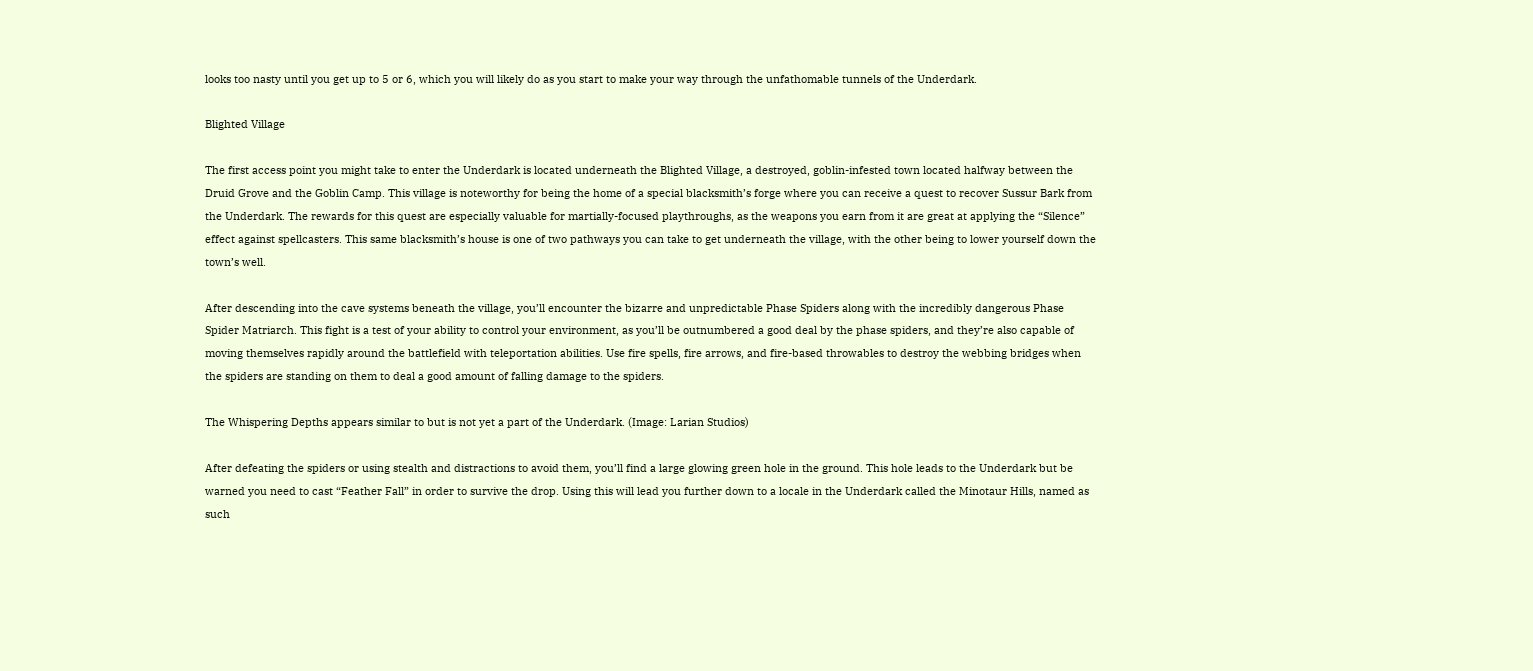looks too nasty until you get up to 5 or 6, which you will likely do as you start to make your way through the unfathomable tunnels of the Underdark.

Blighted Village

The first access point you might take to enter the Underdark is located underneath the Blighted Village, a destroyed, goblin-infested town located halfway between the Druid Grove and the Goblin Camp. This village is noteworthy for being the home of a special blacksmith’s forge where you can receive a quest to recover Sussur Bark from the Underdark. The rewards for this quest are especially valuable for martially-focused playthroughs, as the weapons you earn from it are great at applying the “Silence” effect against spellcasters. This same blacksmith’s house is one of two pathways you can take to get underneath the village, with the other being to lower yourself down the town’s well.

After descending into the cave systems beneath the village, you’ll encounter the bizarre and unpredictable Phase Spiders along with the incredibly dangerous Phase Spider Matriarch. This fight is a test of your ability to control your environment, as you’ll be outnumbered a good deal by the phase spiders, and they’re also capable of moving themselves rapidly around the battlefield with teleportation abilities. Use fire spells, fire arrows, and fire-based throwables to destroy the webbing bridges when the spiders are standing on them to deal a good amount of falling damage to the spiders.

The Whispering Depths appears similar to but is not yet a part of the Underdark. (Image: Larian Studios)

After defeating the spiders or using stealth and distractions to avoid them, you’ll find a large glowing green hole in the ground. This hole leads to the Underdark but be warned you need to cast “Feather Fall” in order to survive the drop. Using this will lead you further down to a locale in the Underdark called the Minotaur Hills, named as such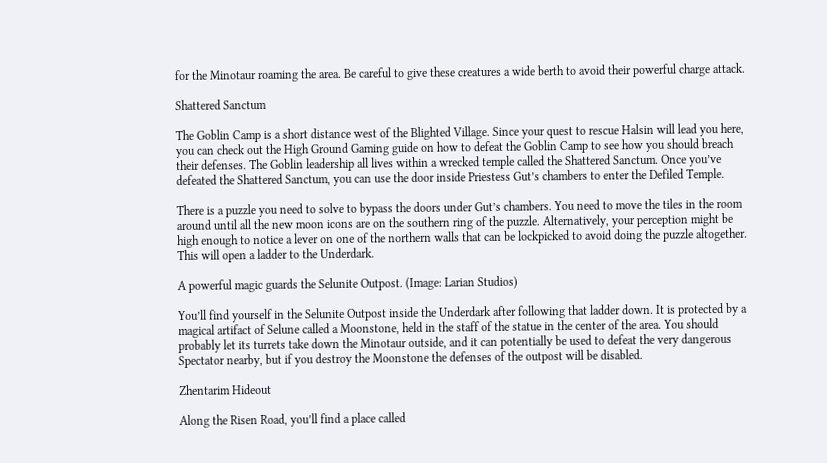for the Minotaur roaming the area. Be careful to give these creatures a wide berth to avoid their powerful charge attack.

Shattered Sanctum

The Goblin Camp is a short distance west of the Blighted Village. Since your quest to rescue Halsin will lead you here, you can check out the High Ground Gaming guide on how to defeat the Goblin Camp to see how you should breach their defenses. The Goblin leadership all lives within a wrecked temple called the Shattered Sanctum. Once you’ve defeated the Shattered Sanctum, you can use the door inside Priestess Gut’s chambers to enter the Defiled Temple.

There is a puzzle you need to solve to bypass the doors under Gut’s chambers. You need to move the tiles in the room around until all the new moon icons are on the southern ring of the puzzle. Alternatively, your perception might be high enough to notice a lever on one of the northern walls that can be lockpicked to avoid doing the puzzle altogether. This will open a ladder to the Underdark.

A powerful magic guards the Selunite Outpost. (Image: Larian Studios)

You’ll find yourself in the Selunite Outpost inside the Underdark after following that ladder down. It is protected by a magical artifact of Selune called a Moonstone, held in the staff of the statue in the center of the area. You should probably let its turrets take down the Minotaur outside, and it can potentially be used to defeat the very dangerous Spectator nearby, but if you destroy the Moonstone the defenses of the outpost will be disabled.

Zhentarim Hideout

Along the Risen Road, you’ll find a place called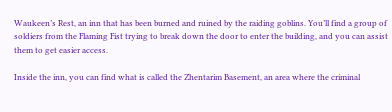Waukeen’s Rest, an inn that has been burned and ruined by the raiding goblins. You’ll find a group of soldiers from the Flaming Fist trying to break down the door to enter the building, and you can assist them to get easier access.

Inside the inn, you can find what is called the Zhentarim Basement, an area where the criminal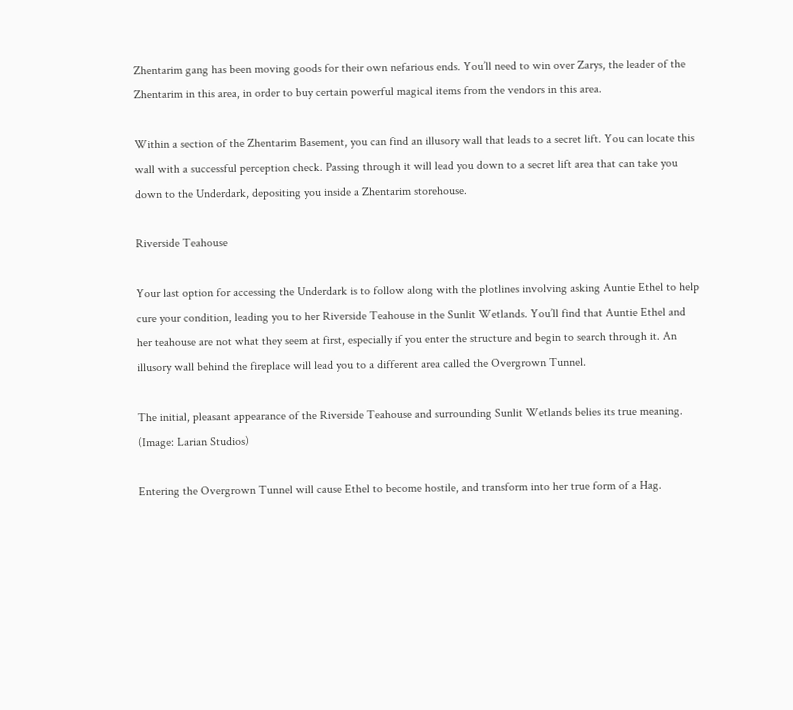Zhentarim gang has been moving goods for their own nefarious ends. You’ll need to win over Zarys, the leader of the Zhentarim in this area, in order to buy certain powerful magical items from the vendors in this area.

Within a section of the Zhentarim Basement, you can find an illusory wall that leads to a secret lift. You can locate this wall with a successful perception check. Passing through it will lead you down to a secret lift area that can take you down to the Underdark, depositing you inside a Zhentarim storehouse.

Riverside Teahouse

Your last option for accessing the Underdark is to follow along with the plotlines involving asking Auntie Ethel to help cure your condition, leading you to her Riverside Teahouse in the Sunlit Wetlands. You’ll find that Auntie Ethel and her teahouse are not what they seem at first, especially if you enter the structure and begin to search through it. An illusory wall behind the fireplace will lead you to a different area called the Overgrown Tunnel.

The initial, pleasant appearance of the Riverside Teahouse and surrounding Sunlit Wetlands belies its true meaning. (Image: Larian Studios)

Entering the Overgrown Tunnel will cause Ethel to become hostile, and transform into her true form of a Hag.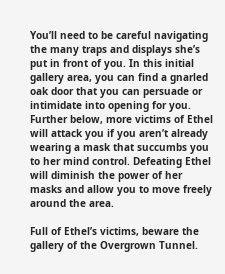You’ll need to be careful navigating the many traps and displays she’s put in front of you. In this initial gallery area, you can find a gnarled oak door that you can persuade or intimidate into opening for you. Further below, more victims of Ethel will attack you if you aren’t already wearing a mask that succumbs you to her mind control. Defeating Ethel will diminish the power of her masks and allow you to move freely around the area.

Full of Ethel’s victims, beware the gallery of the Overgrown Tunnel.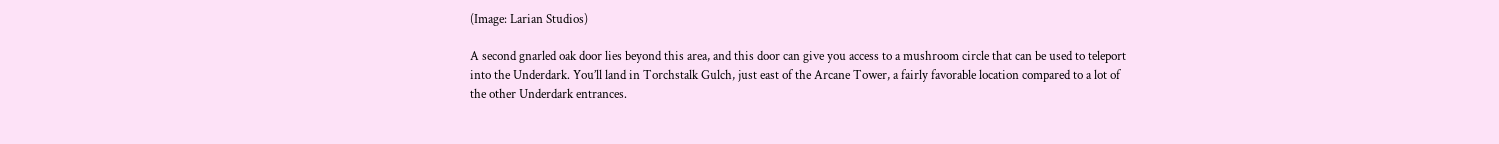(Image: Larian Studios)

A second gnarled oak door lies beyond this area, and this door can give you access to a mushroom circle that can be used to teleport into the Underdark. You’ll land in Torchstalk Gulch, just east of the Arcane Tower, a fairly favorable location compared to a lot of the other Underdark entrances.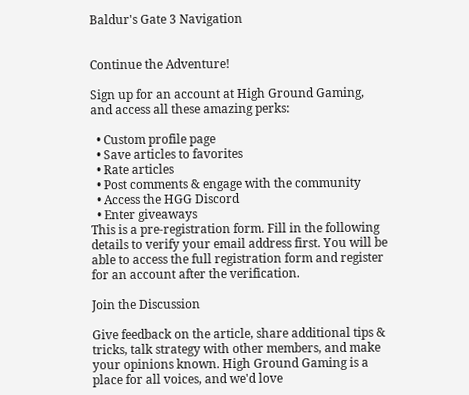Baldur's Gate 3 Navigation


Continue the Adventure!

Sign up for an account at High Ground Gaming, and access all these amazing perks:

  • Custom profile page
  • Save articles to favorites
  • Rate articles
  • Post comments & engage with the community
  • Access the HGG Discord
  • Enter giveaways
This is a pre-registration form. Fill in the following details to verify your email address first. You will be able to access the full registration form and register for an account after the verification.

Join the Discussion

Give feedback on the article, share additional tips & tricks, talk strategy with other members, and make your opinions known. High Ground Gaming is a place for all voices, and we'd love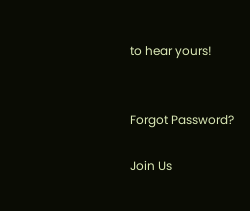to hear yours!


Forgot Password?

Join Us